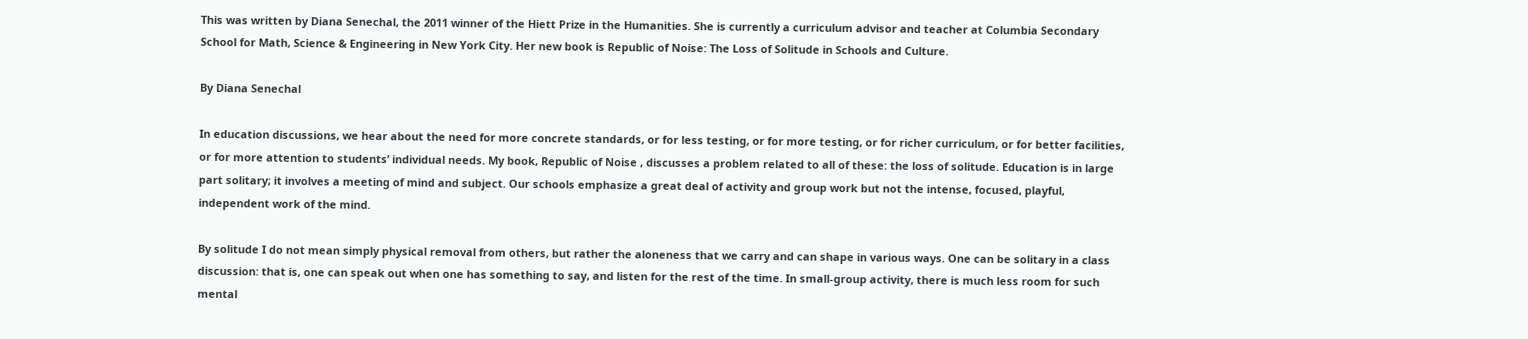This was written by Diana Senechal, the 2011 winner of the Hiett Prize in the Humanities. She is currently a curriculum advisor and teacher at Columbia Secondary School for Math, Science & Engineering in New York City. Her new book is Republic of Noise: The Loss of Solitude in Schools and Culture.

By Diana Senechal

In education discussions, we hear about the need for more concrete standards, or for less testing, or for more testing, or for richer curriculum, or for better facilities, or for more attention to students’ individual needs. My book, Republic of Noise , discusses a problem related to all of these: the loss of solitude. Education is in large part solitary; it involves a meeting of mind and subject. Our schools emphasize a great deal of activity and group work but not the intense, focused, playful, independent work of the mind.

By solitude I do not mean simply physical removal from others, but rather the aloneness that we carry and can shape in various ways. One can be solitary in a class discussion: that is, one can speak out when one has something to say, and listen for the rest of the time. In small-group activity, there is much less room for such mental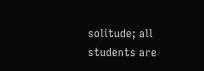solitude; all students are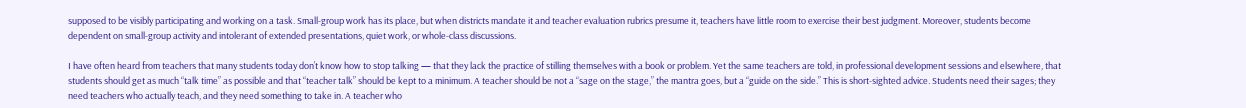supposed to be visibly participating and working on a task. Small-group work has its place, but when districts mandate it and teacher evaluation rubrics presume it, teachers have little room to exercise their best judgment. Moreover, students become dependent on small-group activity and intolerant of extended presentations, quiet work, or whole-class discussions.

I have often heard from teachers that many students today don’t know how to stop talking — that they lack the practice of stilling themselves with a book or problem. Yet the same teachers are told, in professional development sessions and elsewhere, that students should get as much “talk time” as possible and that “teacher talk” should be kept to a minimum. A teacher should be not a “sage on the stage,” the mantra goes, but a “guide on the side.” This is short-sighted advice. Students need their sages; they need teachers who actually teach, and they need something to take in. A teacher who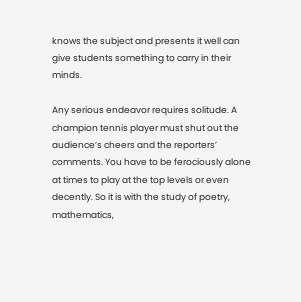knows the subject and presents it well can give students something to carry in their minds.

Any serious endeavor requires solitude. A champion tennis player must shut out the audience’s cheers and the reporters’ comments. You have to be ferociously alone at times to play at the top levels or even decently. So it is with the study of poetry, mathematics,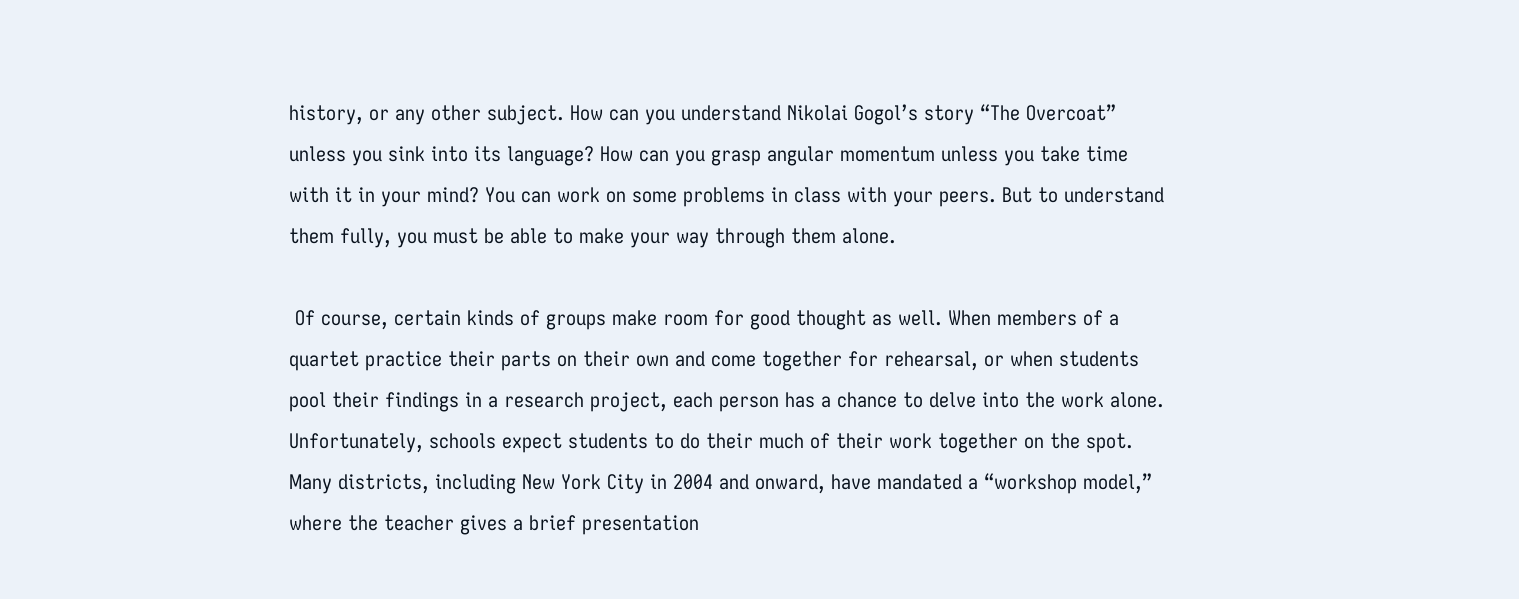history, or any other subject. How can you understand Nikolai Gogol’s story “The Overcoat” unless you sink into its language? How can you grasp angular momentum unless you take time with it in your mind? You can work on some problems in class with your peers. But to understand them fully, you must be able to make your way through them alone.

 Of course, certain kinds of groups make room for good thought as well. When members of a quartet practice their parts on their own and come together for rehearsal, or when students pool their findings in a research project, each person has a chance to delve into the work alone. Unfortunately, schools expect students to do their much of their work together on the spot. Many districts, including New York City in 2004 and onward, have mandated a “workshop model,” where the teacher gives a brief presentation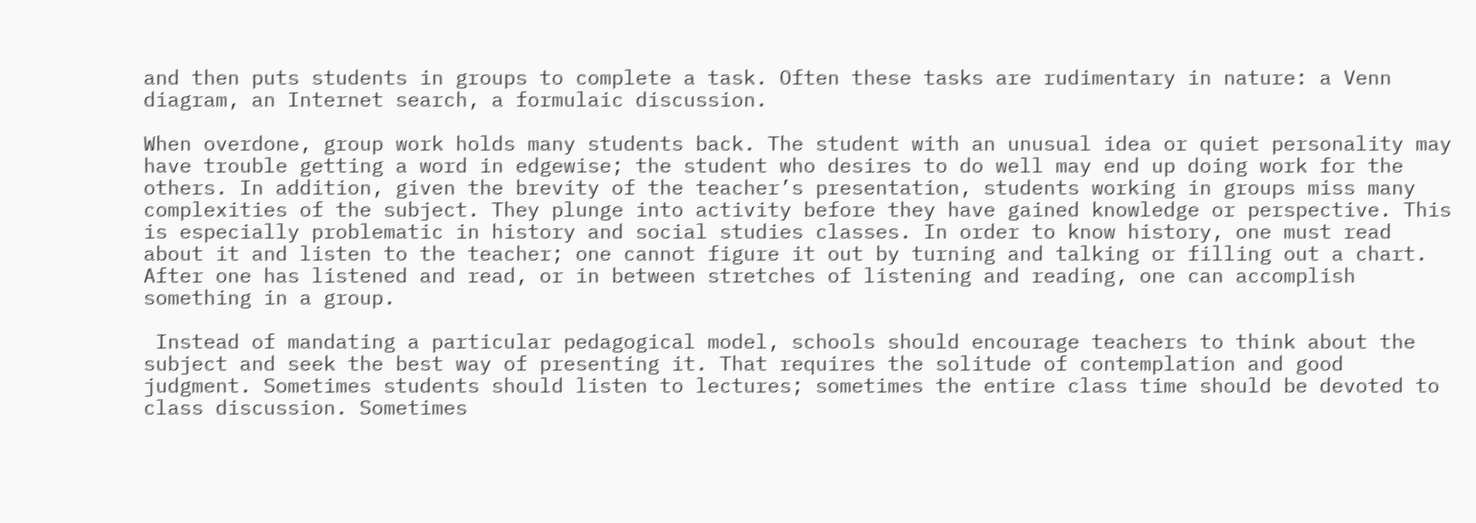and then puts students in groups to complete a task. Often these tasks are rudimentary in nature: a Venn diagram, an Internet search, a formulaic discussion.

When overdone, group work holds many students back. The student with an unusual idea or quiet personality may have trouble getting a word in edgewise; the student who desires to do well may end up doing work for the others. In addition, given the brevity of the teacher’s presentation, students working in groups miss many complexities of the subject. They plunge into activity before they have gained knowledge or perspective. This is especially problematic in history and social studies classes. In order to know history, one must read about it and listen to the teacher; one cannot figure it out by turning and talking or filling out a chart. After one has listened and read, or in between stretches of listening and reading, one can accomplish something in a group.

 Instead of mandating a particular pedagogical model, schools should encourage teachers to think about the subject and seek the best way of presenting it. That requires the solitude of contemplation and good judgment. Sometimes students should listen to lectures; sometimes the entire class time should be devoted to class discussion. Sometimes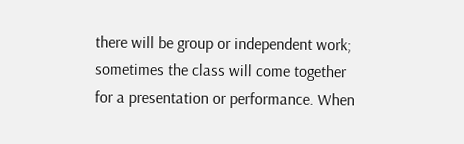there will be group or independent work; sometimes the class will come together for a presentation or performance. When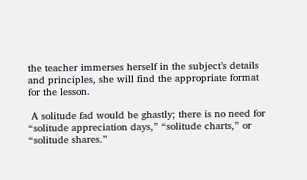the teacher immerses herself in the subject’s details and principles, she will find the appropriate format for the lesson.

 A solitude fad would be ghastly; there is no need for “solitude appreciation days,” “solitude charts,” or “solitude shares.”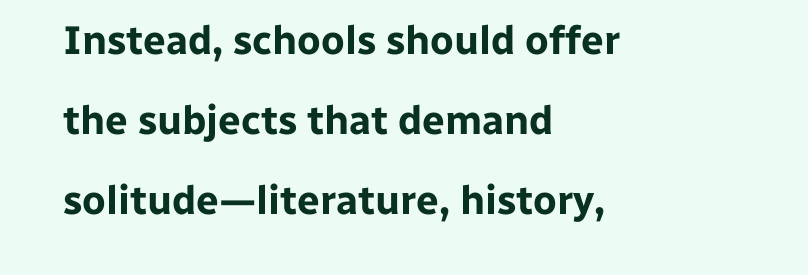Instead, schools should offer the subjects that demand solitude—literature, history,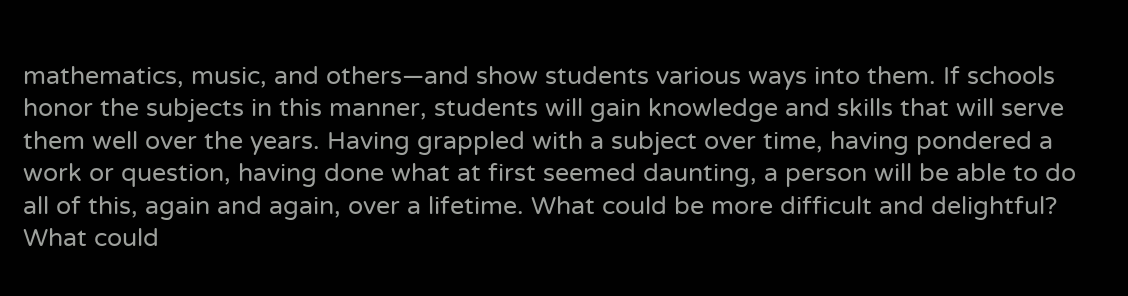mathematics, music, and others—and show students various ways into them. If schools honor the subjects in this manner, students will gain knowledge and skills that will serve them well over the years. Having grappled with a subject over time, having pondered a work or question, having done what at first seemed daunting, a person will be able to do all of this, again and again, over a lifetime. What could be more difficult and delightful? What could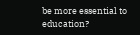be more essential to education?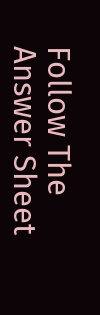Follow The Answer Sheet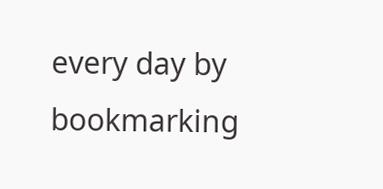every day by bookmarking